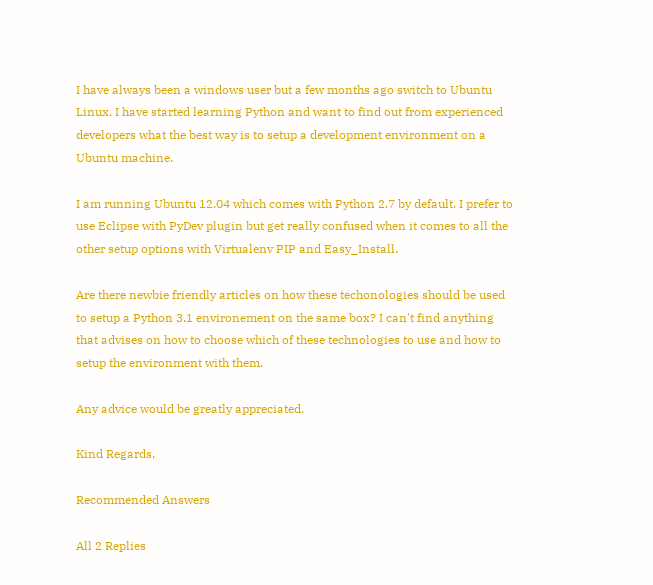I have always been a windows user but a few months ago switch to Ubuntu Linux. I have started learning Python and want to find out from experienced developers what the best way is to setup a development environment on a Ubuntu machine.

I am running Ubuntu 12.04 which comes with Python 2.7 by default. I prefer to use Eclipse with PyDev plugin but get really confused when it comes to all the other setup options with Virtualenv PIP and Easy_Install.

Are there newbie friendly articles on how these techonologies should be used to setup a Python 3.1 environement on the same box? I can't find anything that advises on how to choose which of these technologies to use and how to setup the environment with them.

Any advice would be greatly appreciated.

Kind Regards,

Recommended Answers

All 2 Replies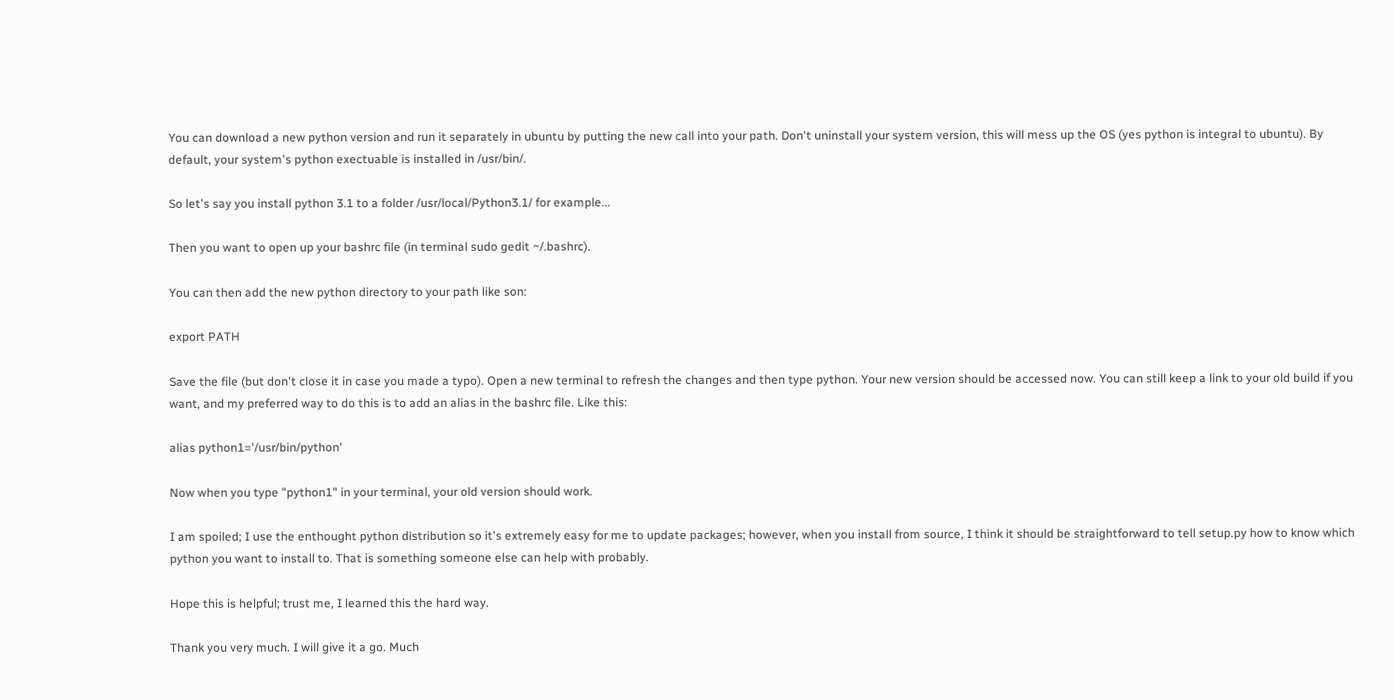You can download a new python version and run it separately in ubuntu by putting the new call into your path. Don't uninstall your system version, this will mess up the OS (yes python is integral to ubuntu). By default, your system's python exectuable is installed in /usr/bin/.

So let's say you install python 3.1 to a folder /usr/local/Python3.1/ for example...

Then you want to open up your bashrc file (in terminal sudo gedit ~/.bashrc).

You can then add the new python directory to your path like son:

export PATH

Save the file (but don't close it in case you made a typo). Open a new terminal to refresh the changes and then type python. Your new version should be accessed now. You can still keep a link to your old build if you want, and my preferred way to do this is to add an alias in the bashrc file. Like this:

alias python1='/usr/bin/python'

Now when you type "python1" in your terminal, your old version should work.

I am spoiled; I use the enthought python distribution so it's extremely easy for me to update packages; however, when you install from source, I think it should be straightforward to tell setup.py how to know which python you want to install to. That is something someone else can help with probably.

Hope this is helpful; trust me, I learned this the hard way.

Thank you very much. I will give it a go. Much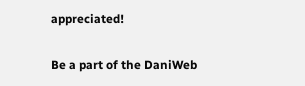appreciated!

Be a part of the DaniWeb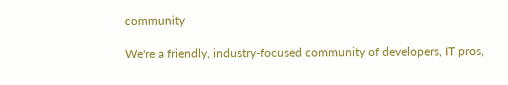community

We're a friendly, industry-focused community of developers, IT pros,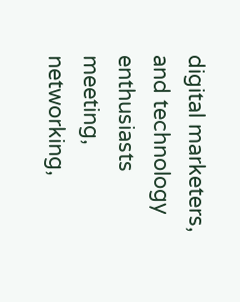digital marketers, and technology enthusiasts meeting, networking,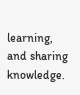learning, and sharing knowledge.